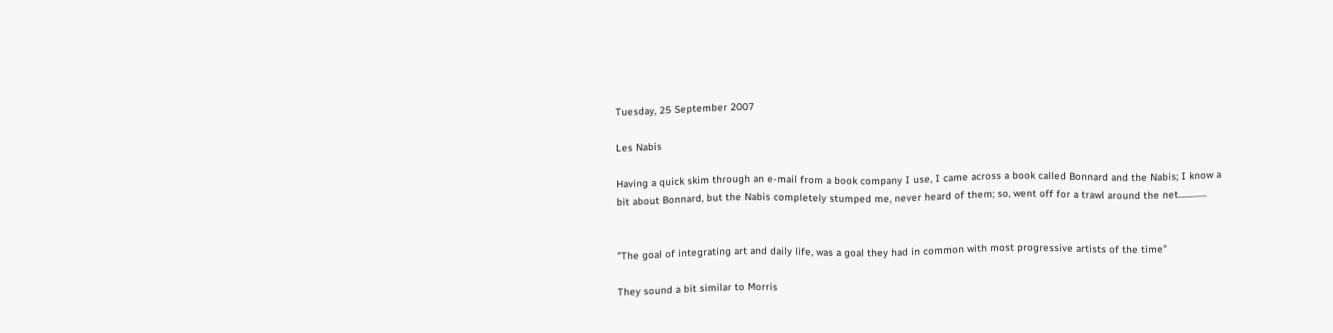Tuesday, 25 September 2007

Les Nabis

Having a quick skim through an e-mail from a book company I use, I came across a book called Bonnard and the Nabis; I know a bit about Bonnard, but the Nabis completely stumped me, never heard of them; so, went off for a trawl around the net..............


"The goal of integrating art and daily life, was a goal they had in common with most progressive artists of the time"

They sound a bit similar to Morris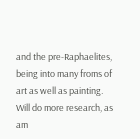and the pre-Raphaelites, being into many froms of art as well as painting. Will do more research, as am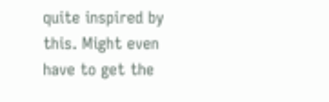quite inspired by this. Might even have to get the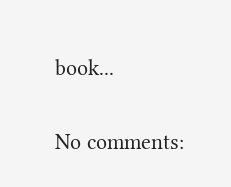book...

No comments: